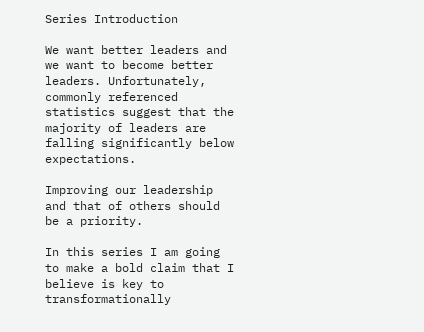Series Introduction

We want better leaders and we want to become better leaders. Unfortunately, commonly referenced statistics suggest that the majority of leaders are falling significantly below expectations.

Improving our leadership and that of others should be a priority.

In this series I am going to make a bold claim that I believe is key to transformationally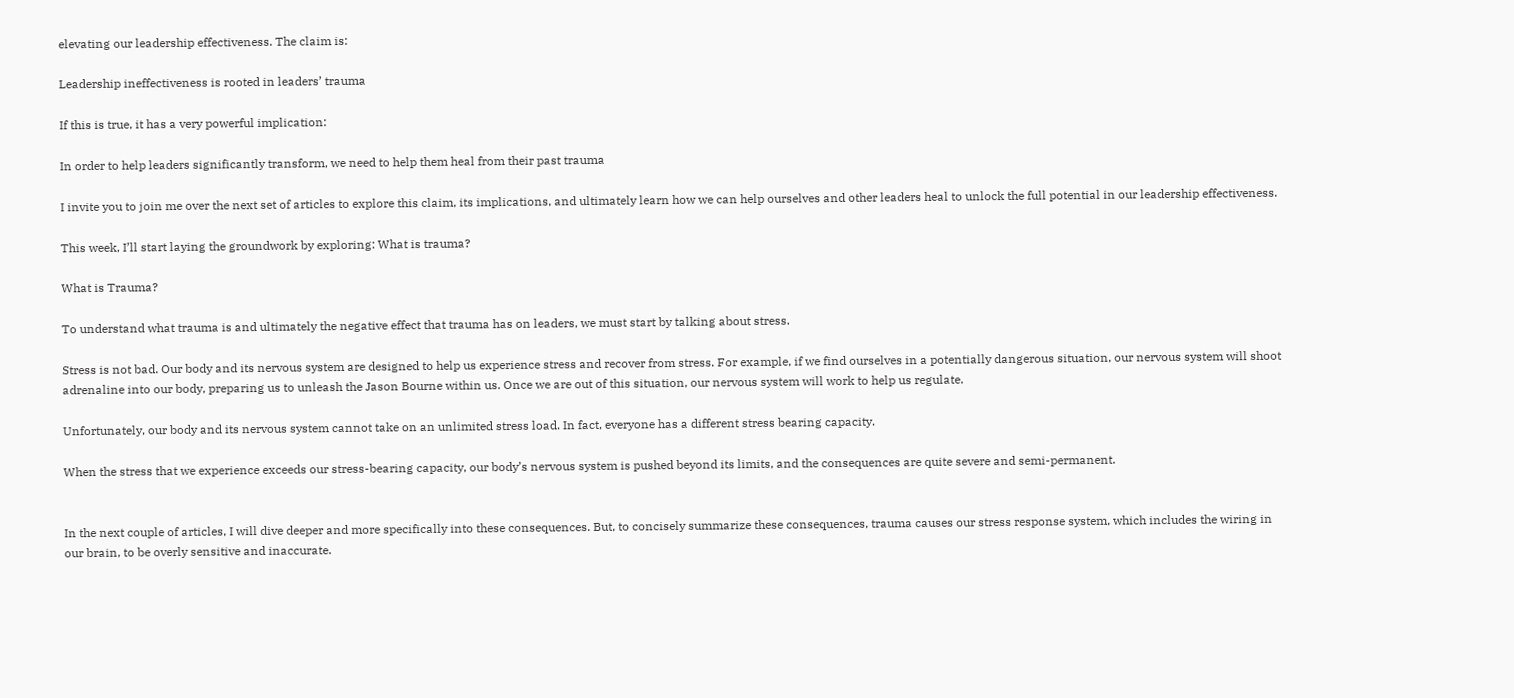elevating our leadership effectiveness. The claim is:

Leadership ineffectiveness is rooted in leaders’ trauma

If this is true, it has a very powerful implication:

In order to help leaders significantly transform, we need to help them heal from their past trauma

I invite you to join me over the next set of articles to explore this claim, its implications, and ultimately learn how we can help ourselves and other leaders heal to unlock the full potential in our leadership effectiveness.

This week, I’ll start laying the groundwork by exploring: What is trauma?

What is Trauma?

To understand what trauma is and ultimately the negative effect that trauma has on leaders, we must start by talking about stress.

Stress is not bad. Our body and its nervous system are designed to help us experience stress and recover from stress. For example, if we find ourselves in a potentially dangerous situation, our nervous system will shoot adrenaline into our body, preparing us to unleash the Jason Bourne within us. Once we are out of this situation, our nervous system will work to help us regulate.

Unfortunately, our body and its nervous system cannot take on an unlimited stress load. In fact, everyone has a different stress bearing capacity.

When the stress that we experience exceeds our stress-bearing capacity, our body’s nervous system is pushed beyond its limits, and the consequences are quite severe and semi-permanent.


In the next couple of articles, I will dive deeper and more specifically into these consequences. But, to concisely summarize these consequences, trauma causes our stress response system, which includes the wiring in our brain, to be overly sensitive and inaccurate.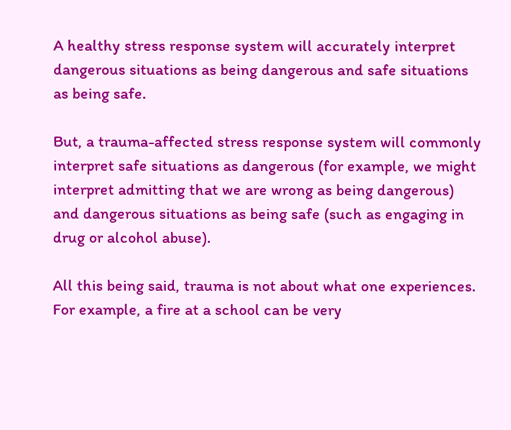A healthy stress response system will accurately interpret dangerous situations as being dangerous and safe situations as being safe.

But, a trauma-affected stress response system will commonly interpret safe situations as dangerous (for example, we might interpret admitting that we are wrong as being dangerous) and dangerous situations as being safe (such as engaging in drug or alcohol abuse).

All this being said, trauma is not about what one experiences. For example, a fire at a school can be very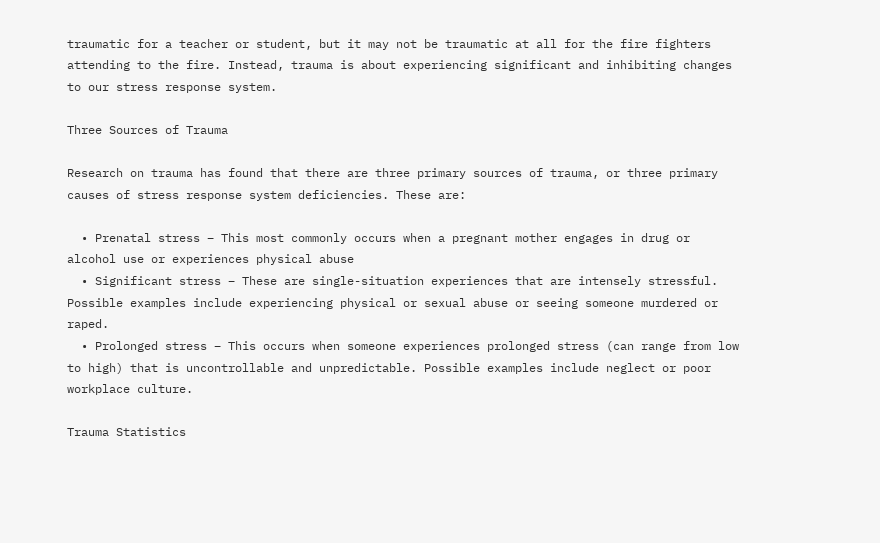traumatic for a teacher or student, but it may not be traumatic at all for the fire fighters attending to the fire. Instead, trauma is about experiencing significant and inhibiting changes to our stress response system.

Three Sources of Trauma

Research on trauma has found that there are three primary sources of trauma, or three primary causes of stress response system deficiencies. These are:

  • Prenatal stress – This most commonly occurs when a pregnant mother engages in drug or alcohol use or experiences physical abuse
  • Significant stress – These are single-situation experiences that are intensely stressful. Possible examples include experiencing physical or sexual abuse or seeing someone murdered or raped.
  • Prolonged stress – This occurs when someone experiences prolonged stress (can range from low to high) that is uncontrollable and unpredictable. Possible examples include neglect or poor workplace culture.

Trauma Statistics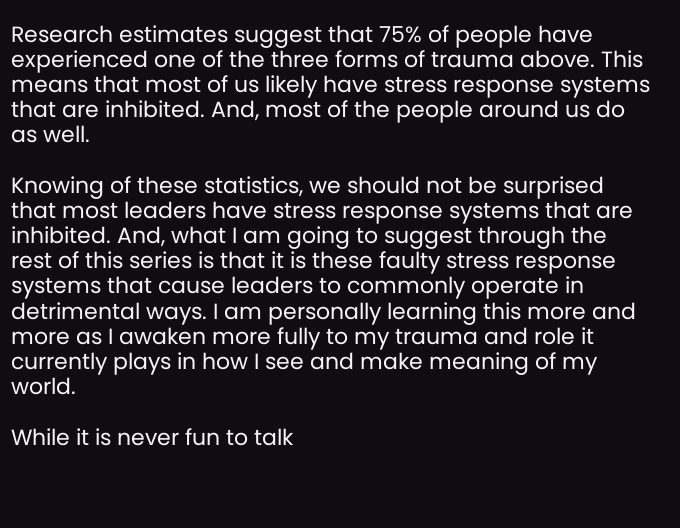Research estimates suggest that 75% of people have experienced one of the three forms of trauma above. This means that most of us likely have stress response systems that are inhibited. And, most of the people around us do as well.

Knowing of these statistics, we should not be surprised that most leaders have stress response systems that are inhibited. And, what I am going to suggest through the rest of this series is that it is these faulty stress response systems that cause leaders to commonly operate in detrimental ways. I am personally learning this more and more as I awaken more fully to my trauma and role it currently plays in how I see and make meaning of my world.

While it is never fun to talk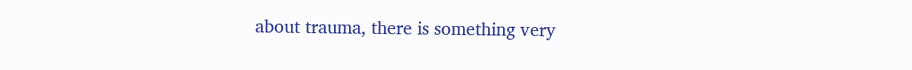about trauma, there is something very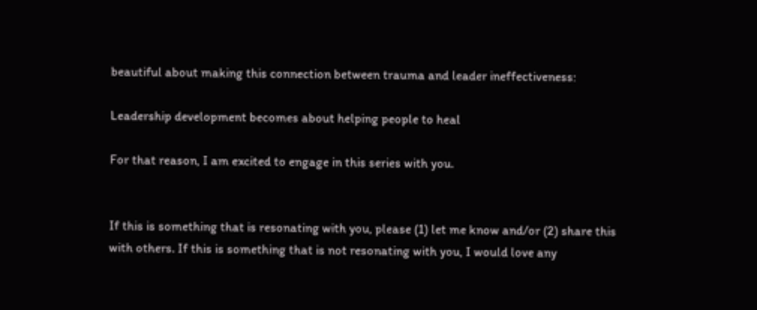beautiful about making this connection between trauma and leader ineffectiveness:

Leadership development becomes about helping people to heal

For that reason, I am excited to engage in this series with you.


If this is something that is resonating with you, please (1) let me know and/or (2) share this with others. If this is something that is not resonating with you, I would love any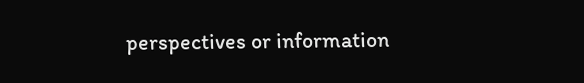perspectives or information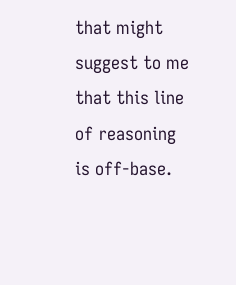that might suggest to me that this line of reasoning is off-base.